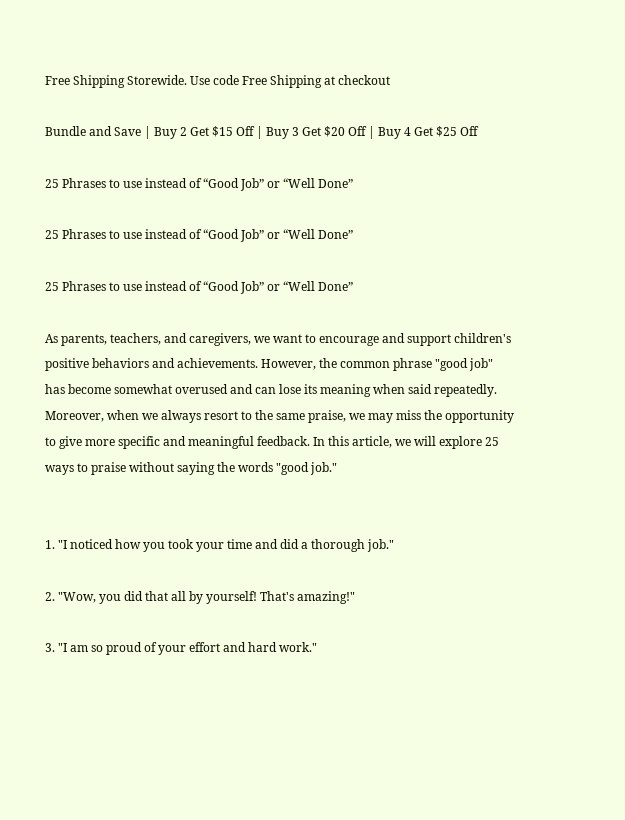Free Shipping Storewide. Use code Free Shipping at checkout

Bundle and Save | Buy 2 Get $15 Off | Buy 3 Get $20 Off | Buy 4 Get $25 Off

25 Phrases to use instead of “Good Job” or “Well Done”

25 Phrases to use instead of “Good Job” or “Well Done”

25 Phrases to use instead of “Good Job” or “Well Done”

As parents, teachers, and caregivers, we want to encourage and support children's positive behaviors and achievements. However, the common phrase "good job" has become somewhat overused and can lose its meaning when said repeatedly. Moreover, when we always resort to the same praise, we may miss the opportunity to give more specific and meaningful feedback. In this article, we will explore 25 ways to praise without saying the words "good job."


1. "I noticed how you took your time and did a thorough job."

2. "Wow, you did that all by yourself! That's amazing!"

3. "I am so proud of your effort and hard work."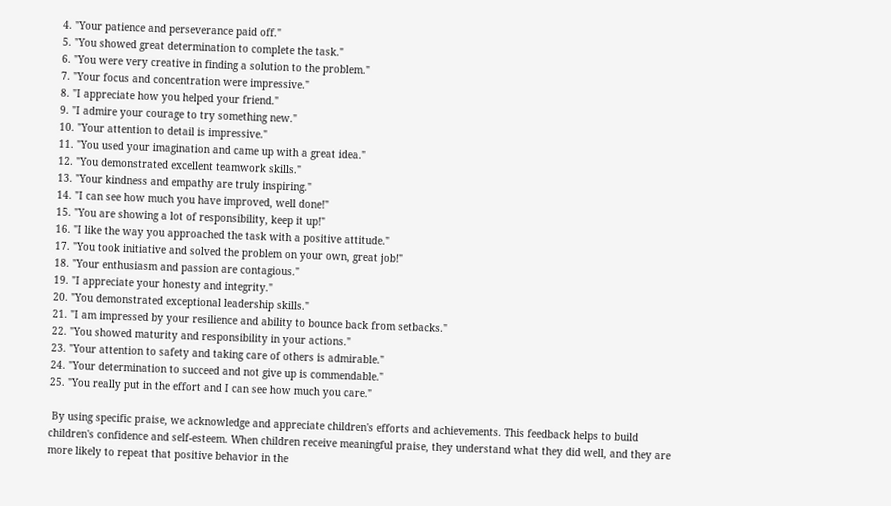4. "Your patience and perseverance paid off."
5. "You showed great determination to complete the task."
6. "You were very creative in finding a solution to the problem."
7. "Your focus and concentration were impressive."
8. "I appreciate how you helped your friend."
9. "I admire your courage to try something new."
10. "Your attention to detail is impressive."
11. "You used your imagination and came up with a great idea."
12. "You demonstrated excellent teamwork skills."
13. "Your kindness and empathy are truly inspiring."
14. "I can see how much you have improved, well done!"
15. "You are showing a lot of responsibility, keep it up!"
16. "I like the way you approached the task with a positive attitude."
17. "You took initiative and solved the problem on your own, great job!"
18. "Your enthusiasm and passion are contagious."
19. "I appreciate your honesty and integrity."
20. "You demonstrated exceptional leadership skills."
21. "I am impressed by your resilience and ability to bounce back from setbacks."
22. "You showed maturity and responsibility in your actions."
23. "Your attention to safety and taking care of others is admirable."
24. "Your determination to succeed and not give up is commendable."
25. "You really put in the effort and I can see how much you care."

 By using specific praise, we acknowledge and appreciate children's efforts and achievements. This feedback helps to build children's confidence and self-esteem. When children receive meaningful praise, they understand what they did well, and they are more likely to repeat that positive behavior in the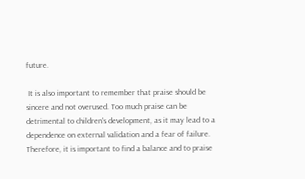future.

 It is also important to remember that praise should be sincere and not overused. Too much praise can be detrimental to children's development, as it may lead to a dependence on external validation and a fear of failure. Therefore, it is important to find a balance and to praise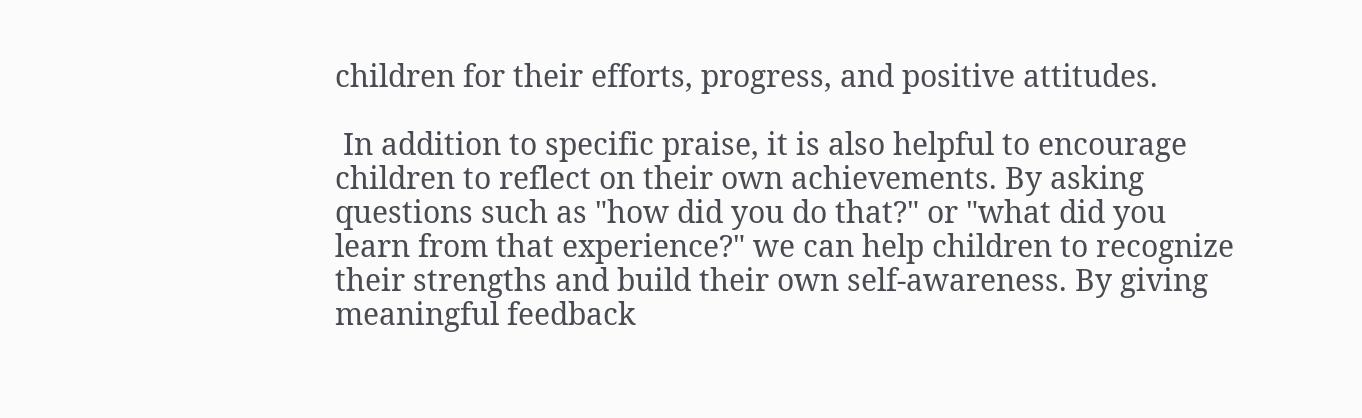children for their efforts, progress, and positive attitudes.

 In addition to specific praise, it is also helpful to encourage children to reflect on their own achievements. By asking questions such as "how did you do that?" or "what did you learn from that experience?" we can help children to recognize their strengths and build their own self-awareness. By giving meaningful feedback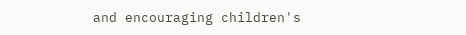and encouraging children's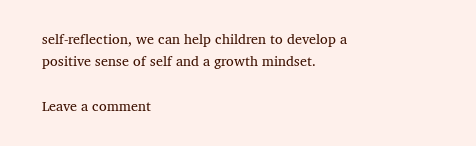self-reflection, we can help children to develop a positive sense of self and a growth mindset.

Leave a comment